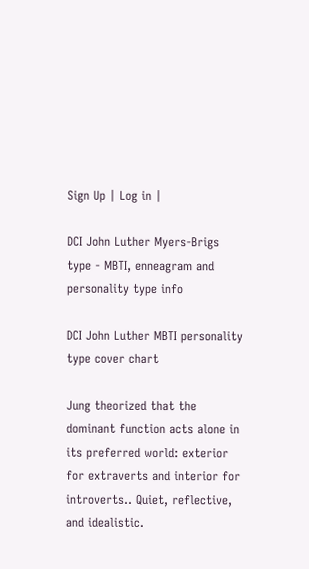Sign Up | Log in |

DCI John Luther Myers-Brigs type - MBTI, enneagram and personality type info

DCI John Luther MBTI personality type cover chart

Jung theorized that the dominant function acts alone in its preferred world: exterior for extraverts and interior for introverts.. Quiet, reflective, and idealistic.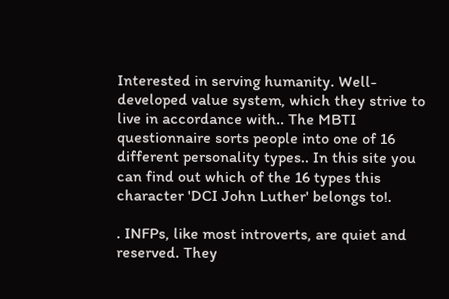Interested in serving humanity. Well-developed value system, which they strive to live in accordance with.. The MBTI questionnaire sorts people into one of 16 different personality types.. In this site you can find out which of the 16 types this character 'DCI John Luther' belongs to!.

. INFPs, like most introverts, are quiet and reserved. They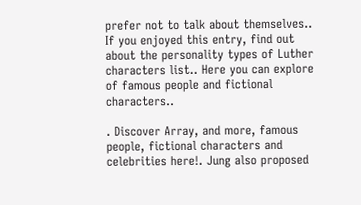prefer not to talk about themselves.. If you enjoyed this entry, find out about the personality types of Luther characters list.. Here you can explore of famous people and fictional characters..

. Discover Array, and more, famous people, fictional characters and celebrities here!. Jung also proposed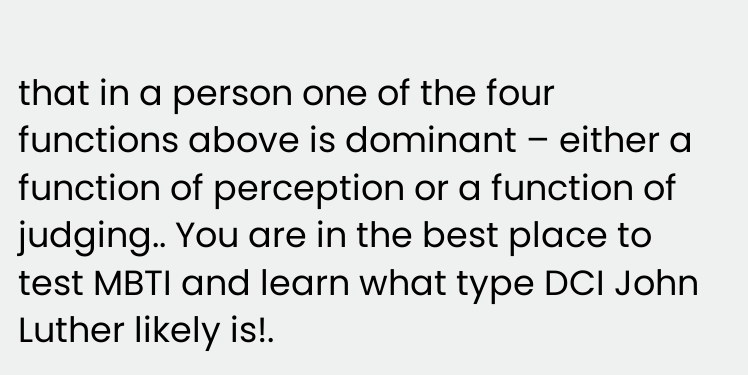that in a person one of the four functions above is dominant – either a function of perception or a function of judging.. You are in the best place to test MBTI and learn what type DCI John Luther likely is!.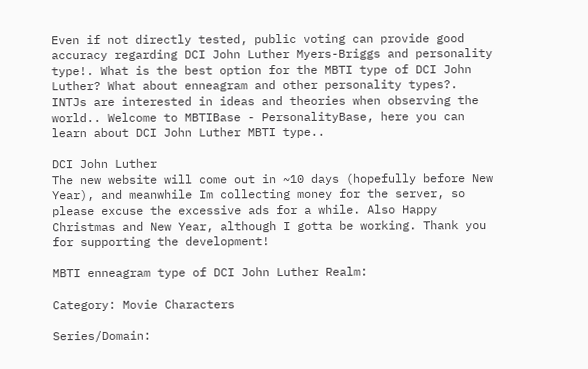Even if not directly tested, public voting can provide good accuracy regarding DCI John Luther Myers-Briggs and personality type!. What is the best option for the MBTI type of DCI John Luther? What about enneagram and other personality types?. INTJs are interested in ideas and theories when observing the world.. Welcome to MBTIBase - PersonalityBase, here you can learn about DCI John Luther MBTI type..

DCI John Luther
The new website will come out in ~10 days (hopefully before New Year), and meanwhile Im collecting money for the server, so please excuse the excessive ads for a while. Also Happy Christmas and New Year, although I gotta be working. Thank you for supporting the development!

MBTI enneagram type of DCI John Luther Realm:

Category: Movie Characters

Series/Domain: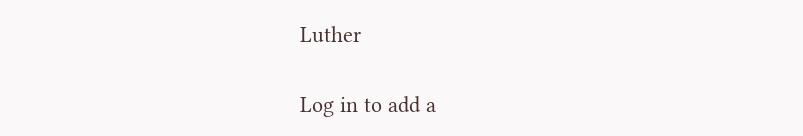Luther

Log in to add a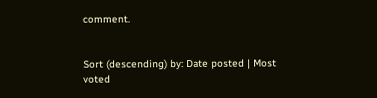comment.


Sort (descending) by: Date posted | Most voted